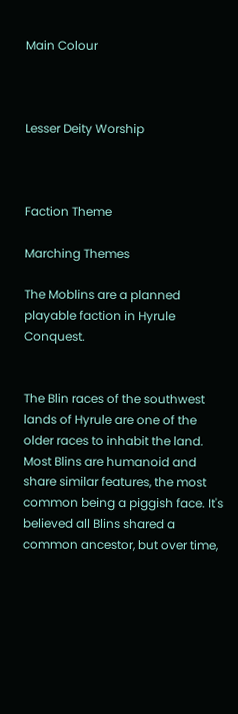Main Colour



Lesser Deity Worship



Faction Theme

Marching Themes

The Moblins are a planned playable faction in Hyrule Conquest.


The Blin races of the southwest lands of Hyrule are one of the older races to inhabit the land. Most Blins are humanoid and share similar features, the most common being a piggish face. It's believed all Blins shared a common ancestor, but over time,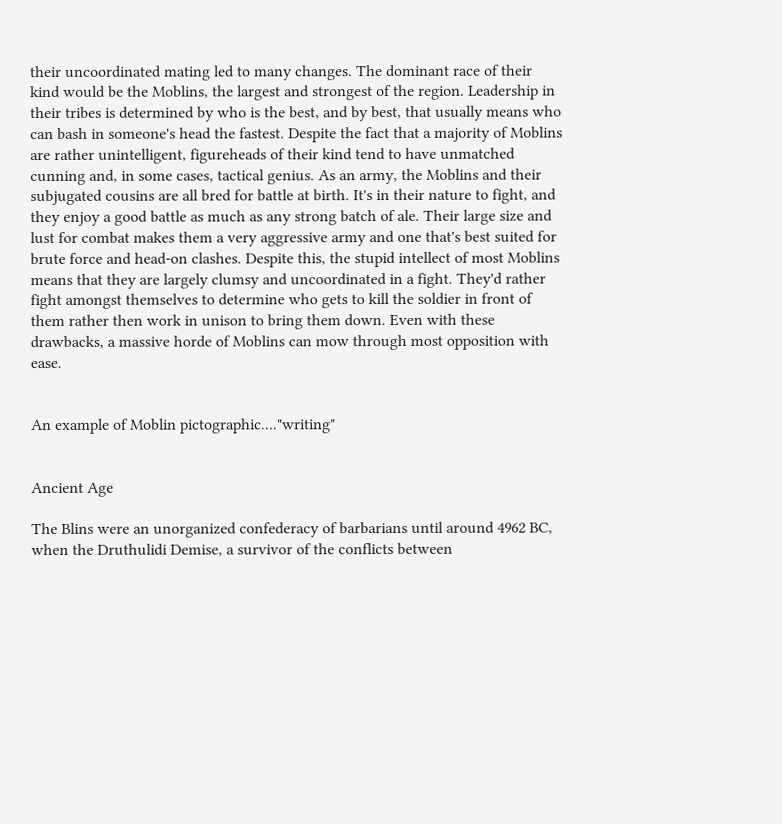their uncoordinated mating led to many changes. The dominant race of their kind would be the Moblins, the largest and strongest of the region. Leadership in their tribes is determined by who is the best, and by best, that usually means who can bash in someone's head the fastest. Despite the fact that a majority of Moblins are rather unintelligent, figureheads of their kind tend to have unmatched cunning and, in some cases, tactical genius. As an army, the Moblins and their subjugated cousins are all bred for battle at birth. It's in their nature to fight, and they enjoy a good battle as much as any strong batch of ale. Their large size and lust for combat makes them a very aggressive army and one that's best suited for brute force and head-on clashes. Despite this, the stupid intellect of most Moblins means that they are largely clumsy and uncoordinated in a fight. They'd rather fight amongst themselves to determine who gets to kill the soldier in front of them rather then work in unison to bring them down. Even with these drawbacks, a massive horde of Moblins can mow through most opposition with ease.


An example of Moblin pictographic...."writing"


Ancient Age

The Blins were an unorganized confederacy of barbarians until around 4962 BC, when the Druthulidi Demise, a survivor of the conflicts between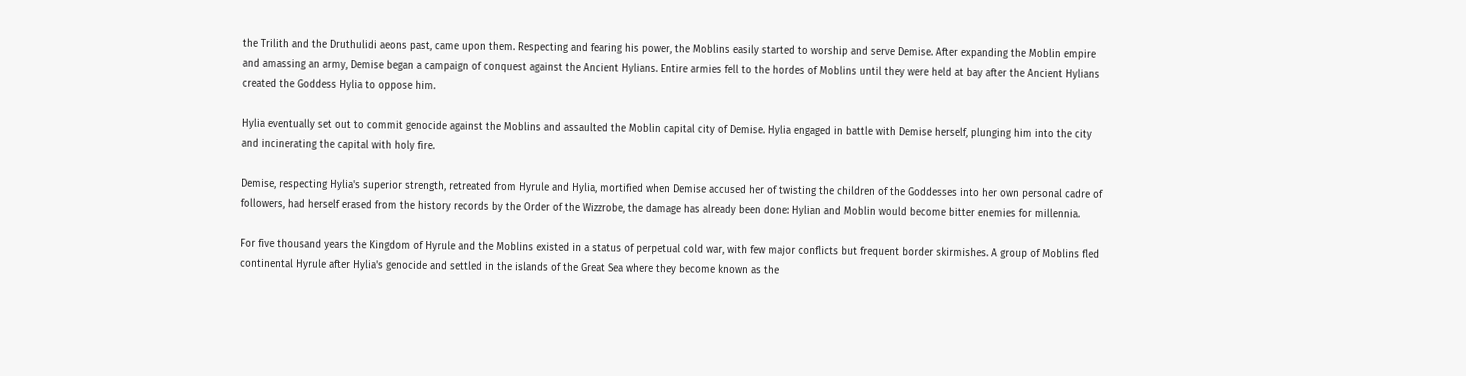the Trilith and the Druthulidi aeons past, came upon them. Respecting and fearing his power, the Moblins easily started to worship and serve Demise. After expanding the Moblin empire and amassing an army, Demise began a campaign of conquest against the Ancient Hylians. Entire armies fell to the hordes of Moblins until they were held at bay after the Ancient Hylians created the Goddess Hylia to oppose him.

Hylia eventually set out to commit genocide against the Moblins and assaulted the Moblin capital city of Demise. Hylia engaged in battle with Demise herself, plunging him into the city and incinerating the capital with holy fire.

Demise, respecting Hylia's superior strength, retreated from Hyrule and Hylia, mortified when Demise accused her of twisting the children of the Goddesses into her own personal cadre of followers, had herself erased from the history records by the Order of the Wizzrobe, the damage has already been done: Hylian and Moblin would become bitter enemies for millennia.

For five thousand years the Kingdom of Hyrule and the Moblins existed in a status of perpetual cold war, with few major conflicts but frequent border skirmishes. A group of Moblins fled continental Hyrule after Hylia's genocide and settled in the islands of the Great Sea where they become known as the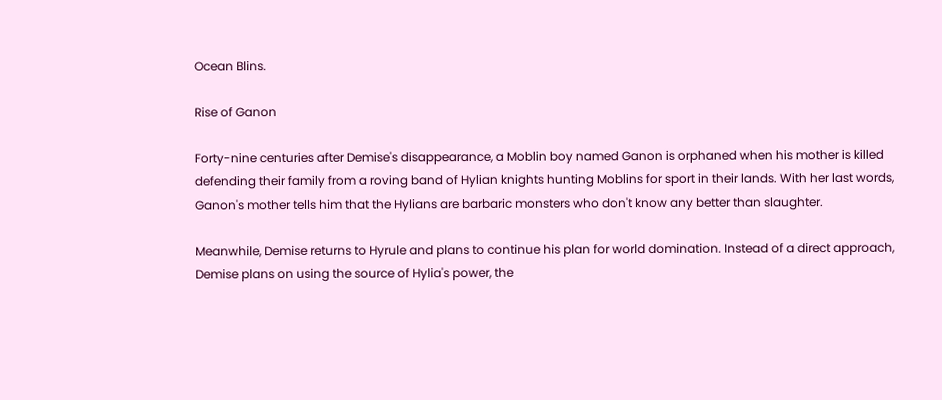Ocean Blins.

Rise of Ganon

Forty-nine centuries after Demise's disappearance, a Moblin boy named Ganon is orphaned when his mother is killed defending their family from a roving band of Hylian knights hunting Moblins for sport in their lands. With her last words, Ganon's mother tells him that the Hylians are barbaric monsters who don't know any better than slaughter.

Meanwhile, Demise returns to Hyrule and plans to continue his plan for world domination. Instead of a direct approach, Demise plans on using the source of Hylia's power, the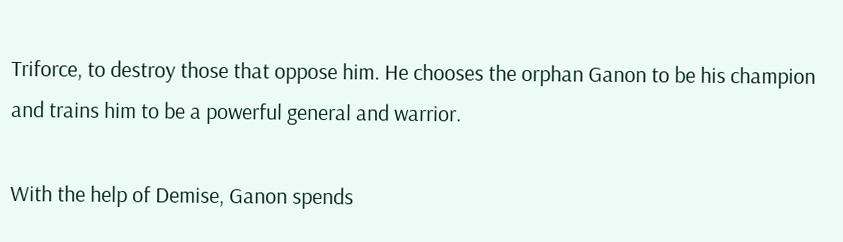Triforce, to destroy those that oppose him. He chooses the orphan Ganon to be his champion and trains him to be a powerful general and warrior.

With the help of Demise, Ganon spends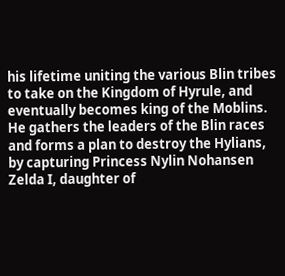his lifetime uniting the various Blin tribes to take on the Kingdom of Hyrule, and eventually becomes king of the Moblins. He gathers the leaders of the Blin races and forms a plan to destroy the Hylians, by capturing Princess Nylin Nohansen Zelda I, daughter of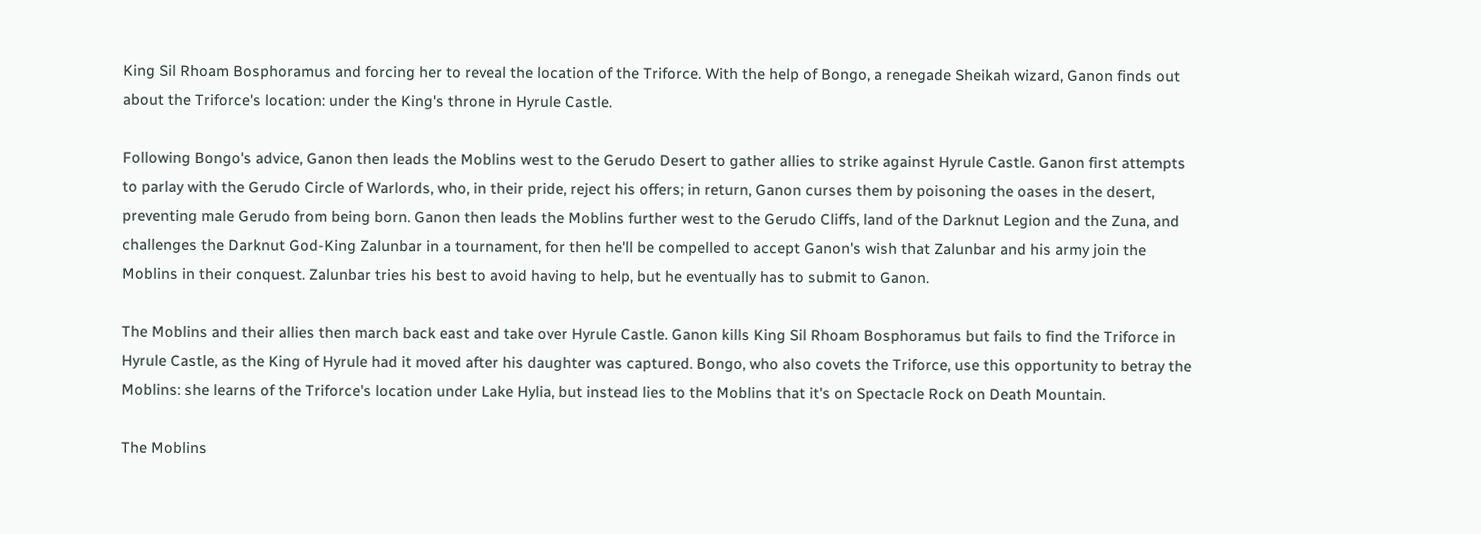King Sil Rhoam Bosphoramus and forcing her to reveal the location of the Triforce. With the help of Bongo, a renegade Sheikah wizard, Ganon finds out about the Triforce's location: under the King's throne in Hyrule Castle.

Following Bongo's advice, Ganon then leads the Moblins west to the Gerudo Desert to gather allies to strike against Hyrule Castle. Ganon first attempts to parlay with the Gerudo Circle of Warlords, who, in their pride, reject his offers; in return, Ganon curses them by poisoning the oases in the desert, preventing male Gerudo from being born. Ganon then leads the Moblins further west to the Gerudo Cliffs, land of the Darknut Legion and the Zuna, and challenges the Darknut God-King Zalunbar in a tournament, for then he'll be compelled to accept Ganon's wish that Zalunbar and his army join the Moblins in their conquest. Zalunbar tries his best to avoid having to help, but he eventually has to submit to Ganon.

The Moblins and their allies then march back east and take over Hyrule Castle. Ganon kills King Sil Rhoam Bosphoramus but fails to find the Triforce in Hyrule Castle, as the King of Hyrule had it moved after his daughter was captured. Bongo, who also covets the Triforce, use this opportunity to betray the Moblins: she learns of the Triforce's location under Lake Hylia, but instead lies to the Moblins that it's on Spectacle Rock on Death Mountain.

The Moblins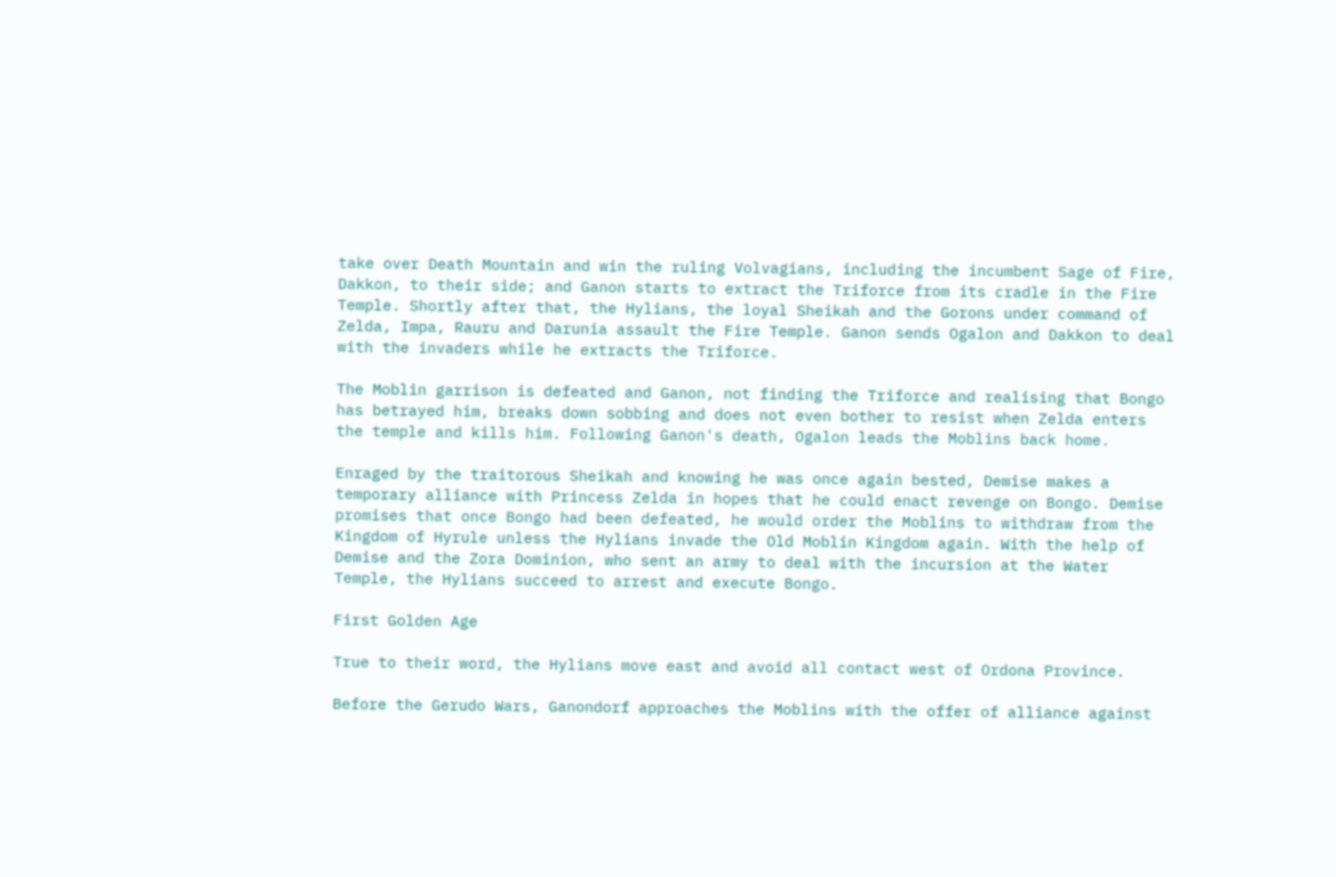take over Death Mountain and win the ruling Volvagians, including the incumbent Sage of Fire, Dakkon, to their side; and Ganon starts to extract the Triforce from its cradle in the Fire Temple. Shortly after that, the Hylians, the loyal Sheikah and the Gorons under command of Zelda, Impa, Rauru and Darunia assault the Fire Temple. Ganon sends Ogalon and Dakkon to deal with the invaders while he extracts the Triforce.

The Moblin garrison is defeated and Ganon, not finding the Triforce and realising that Bongo has betrayed him, breaks down sobbing and does not even bother to resist when Zelda enters the temple and kills him. Following Ganon's death, Ogalon leads the Moblins back home.

Enraged by the traitorous Sheikah and knowing he was once again bested, Demise makes a temporary alliance with Princess Zelda in hopes that he could enact revenge on Bongo. Demise promises that once Bongo had been defeated, he would order the Moblins to withdraw from the Kingdom of Hyrule unless the Hylians invade the Old Moblin Kingdom again. With the help of Demise and the Zora Dominion, who sent an army to deal with the incursion at the Water Temple, the Hylians succeed to arrest and execute Bongo.

First Golden Age

True to their word, the Hylians move east and avoid all contact west of Ordona Province.

Before the Gerudo Wars, Ganondorf approaches the Moblins with the offer of alliance against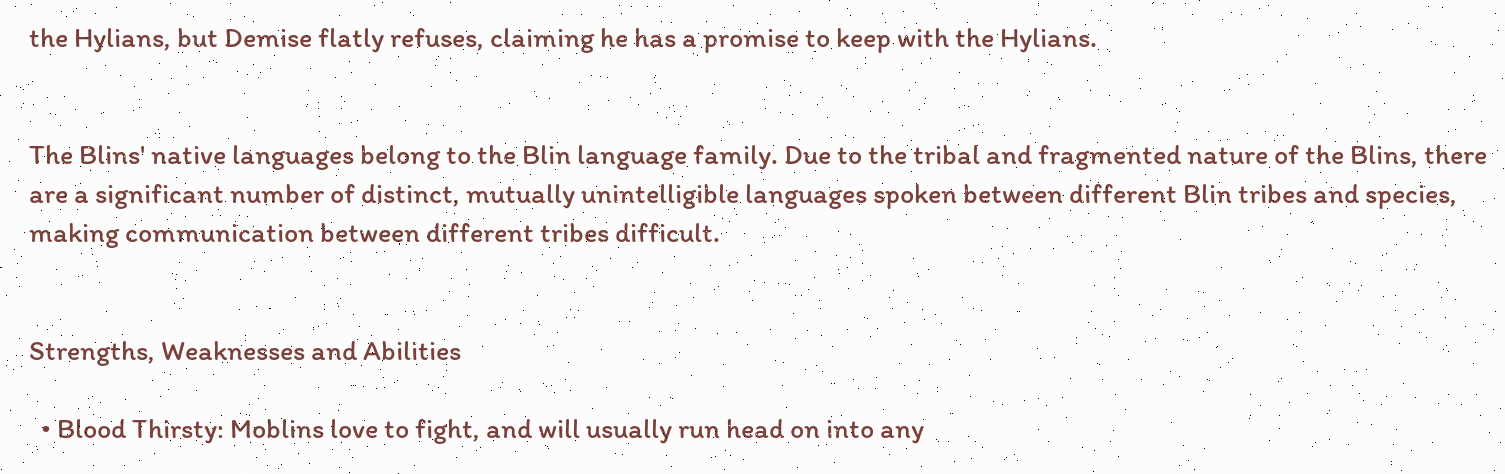the Hylians, but Demise flatly refuses, claiming he has a promise to keep with the Hylians.


The Blins' native languages belong to the Blin language family. Due to the tribal and fragmented nature of the Blins, there are a significant number of distinct, mutually unintelligible languages spoken between different Blin tribes and species, making communication between different tribes difficult.


Strengths, Weaknesses and Abilities

  • Blood Thirsty: Moblins love to fight, and will usually run head on into any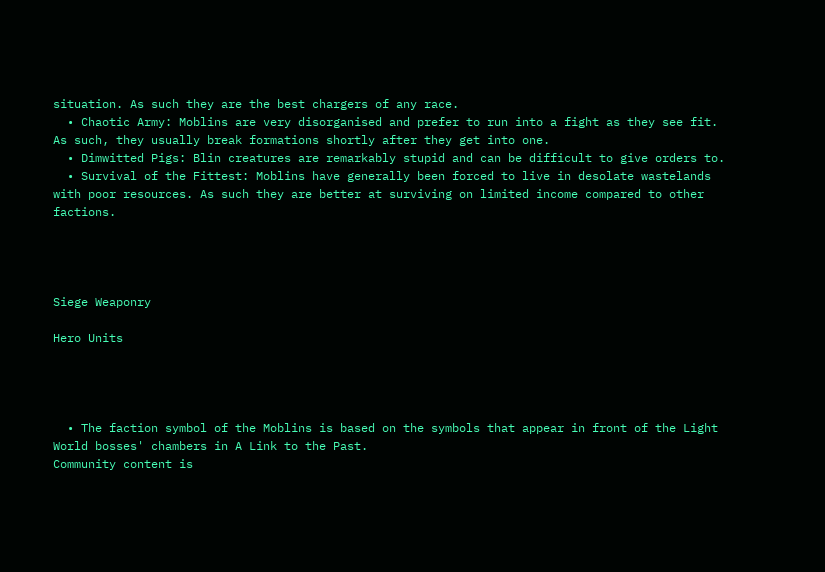situation. As such they are the best chargers of any race.
  • Chaotic Army: Moblins are very disorganised and prefer to run into a fight as they see fit. As such, they usually break formations shortly after they get into one.
  • Dimwitted Pigs: Blin creatures are remarkably stupid and can be difficult to give orders to.
  • Survival of the Fittest: Moblins have generally been forced to live in desolate wastelands with poor resources. As such they are better at surviving on limited income compared to other factions.




Siege Weaponry

Hero Units




  • The faction symbol of the Moblins is based on the symbols that appear in front of the Light World bosses' chambers in A Link to the Past.
Community content is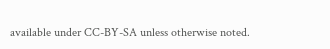available under CC-BY-SA unless otherwise noted.